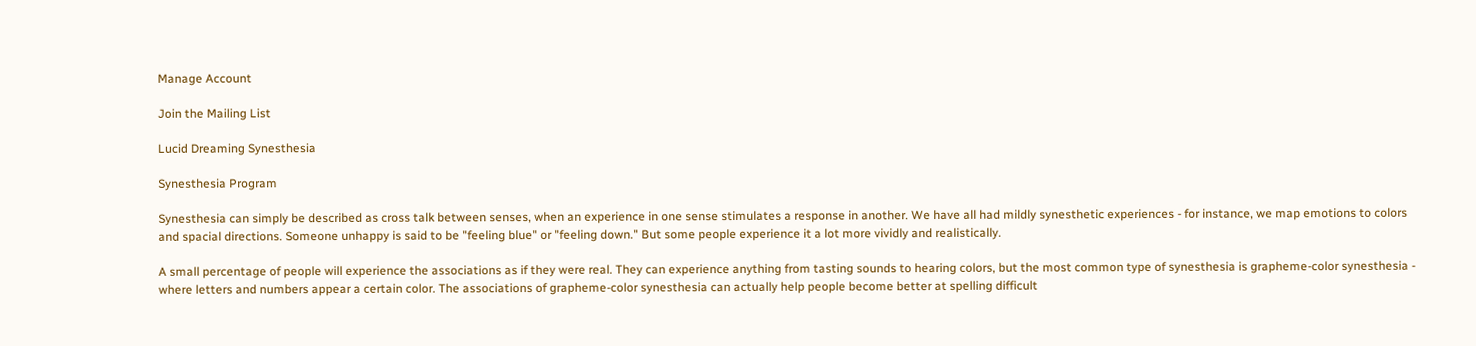Manage Account

Join the Mailing List

Lucid Dreaming Synesthesia

Synesthesia Program

Synesthesia can simply be described as cross talk between senses, when an experience in one sense stimulates a response in another. We have all had mildly synesthetic experiences - for instance, we map emotions to colors and spacial directions. Someone unhappy is said to be "feeling blue" or "feeling down." But some people experience it a lot more vividly and realistically.

A small percentage of people will experience the associations as if they were real. They can experience anything from tasting sounds to hearing colors, but the most common type of synesthesia is grapheme-color synesthesia - where letters and numbers appear a certain color. The associations of grapheme-color synesthesia can actually help people become better at spelling difficult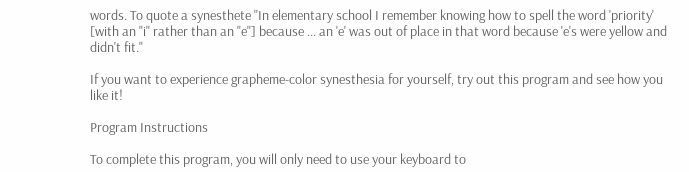words. To quote a synesthete "In elementary school I remember knowing how to spell the word 'priority' [with an "i" rather than an "e"] because ... an 'e' was out of place in that word because 'e's were yellow and didn't fit."

If you want to experience grapheme-color synesthesia for yourself, try out this program and see how you like it!

Program Instructions

To complete this program, you will only need to use your keyboard to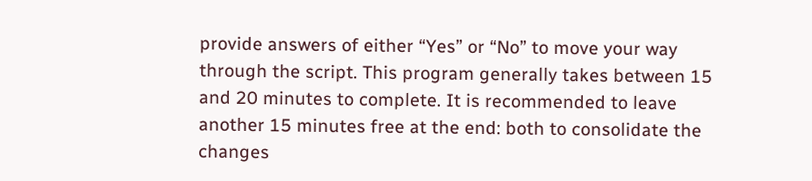provide answers of either “Yes” or “No” to move your way through the script. This program generally takes between 15 and 20 minutes to complete. It is recommended to leave another 15 minutes free at the end: both to consolidate the changes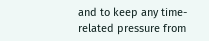and to keep any time-related pressure from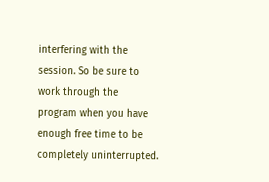interfering with the session. So be sure to work through the program when you have enough free time to be completely uninterrupted.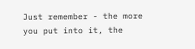Just remember - the more you put into it, the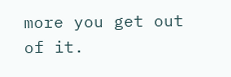more you get out of it.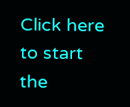Click here to start the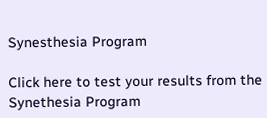Synesthesia Program

Click here to test your results from the Synethesia Program